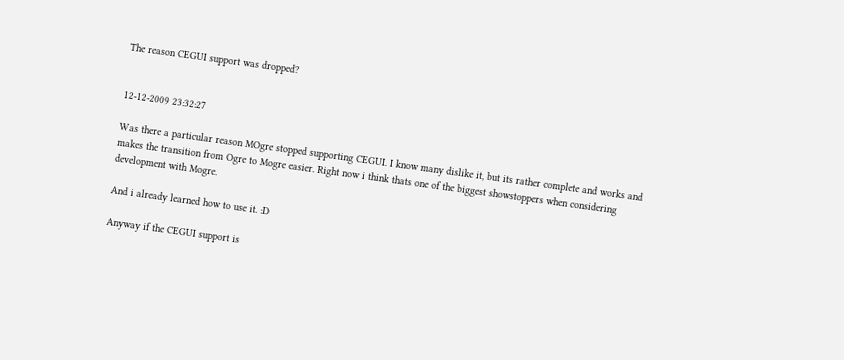The reason CEGUI support was dropped?


12-12-2009 23:32:27

Was there a particular reason MOgre stopped supporting CEGUI. I know many dislike it, but its rather complete and works and makes the transition from Ogre to Mogre easier. Right now i think thats one of the biggest showstoppers when considering development with Mogre.

And i already learned how to use it. :D

Anyway if the CEGUI support is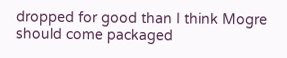dropped for good than I think Mogre should come packaged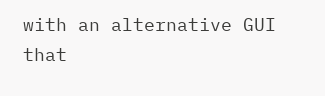with an alternative GUI that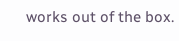works out of the box.